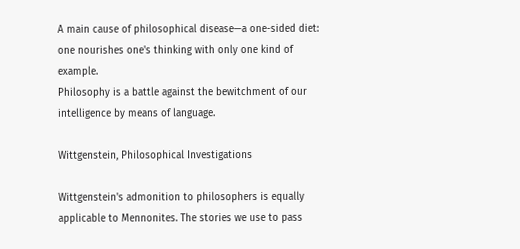A main cause of philosophical disease—a one-sided diet: one nourishes one's thinking with only one kind of example.
Philosophy is a battle against the bewitchment of our intelligence by means of language.

Wittgenstein, Philosophical Investigations

Wittgenstein's admonition to philosophers is equally applicable to Mennonites. The stories we use to pass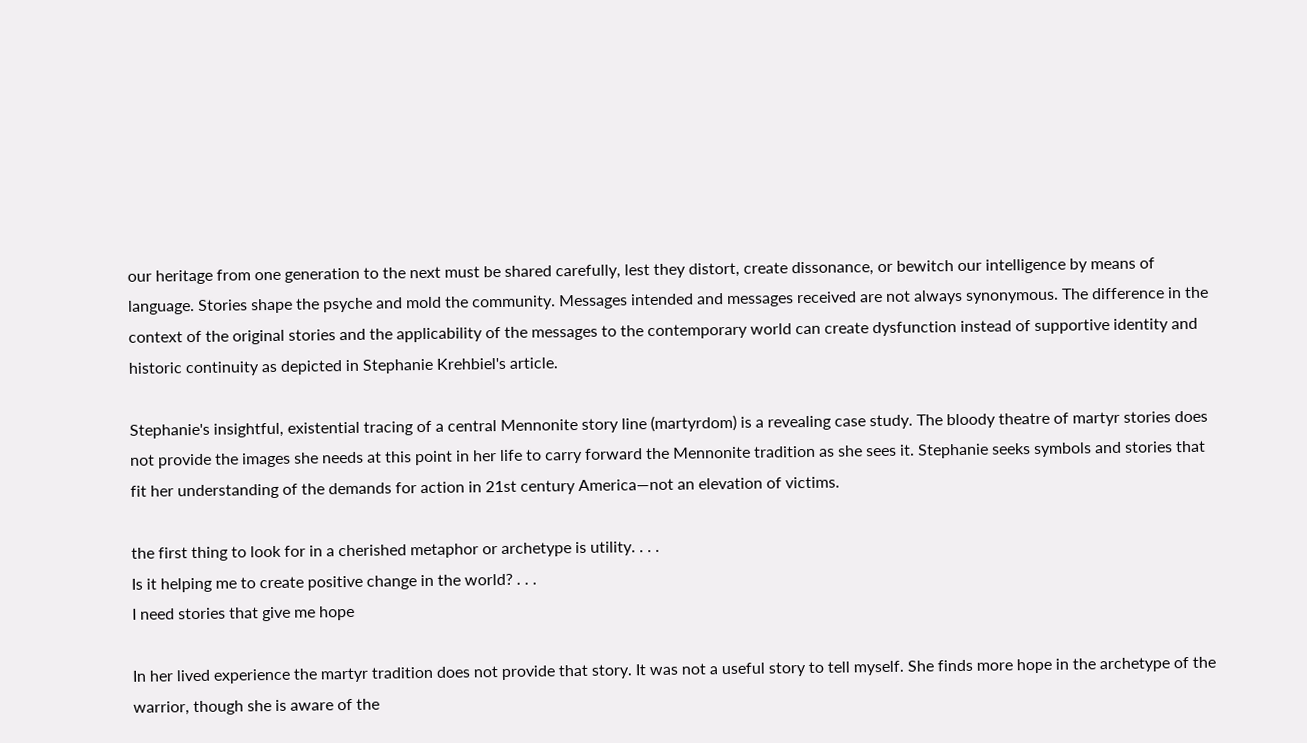our heritage from one generation to the next must be shared carefully, lest they distort, create dissonance, or bewitch our intelligence by means of language. Stories shape the psyche and mold the community. Messages intended and messages received are not always synonymous. The difference in the context of the original stories and the applicability of the messages to the contemporary world can create dysfunction instead of supportive identity and historic continuity as depicted in Stephanie Krehbiel's article.

Stephanie's insightful, existential tracing of a central Mennonite story line (martyrdom) is a revealing case study. The bloody theatre of martyr stories does not provide the images she needs at this point in her life to carry forward the Mennonite tradition as she sees it. Stephanie seeks symbols and stories that fit her understanding of the demands for action in 21st century America—not an elevation of victims.

the first thing to look for in a cherished metaphor or archetype is utility. . . .
Is it helping me to create positive change in the world? . . .
I need stories that give me hope

In her lived experience the martyr tradition does not provide that story. It was not a useful story to tell myself. She finds more hope in the archetype of the warrior, though she is aware of the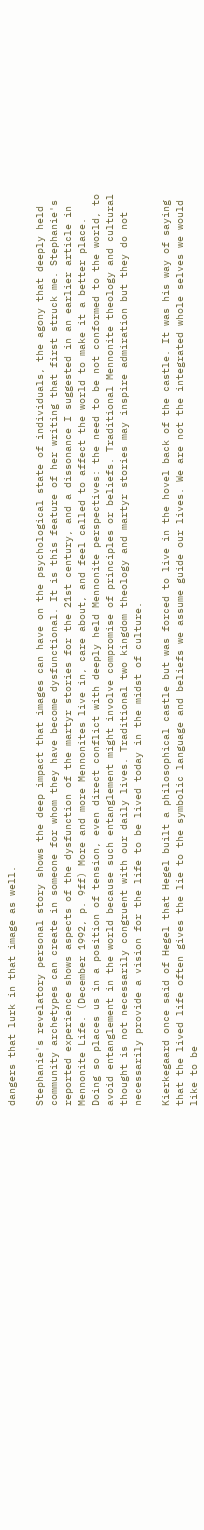dangers that lurk in that image as well.

Stephanie's revelatory personal story shows the deep impact that images can have on the psychological state of individuals, the agony that deeply held community archetypes can create in someone for whom they have become dysfunctional. It is this feature of her writing that first struck me. Stephanie's reported experience shows aspects of the dysfunction of the martyr stories for the 21st century, and a dissonance I suggested in an earlier article in Mennonite Life. (December 1992, p. 9ff) More and more Mennonites live in, care about, and feel called to affect the world to make it a better place. Doing so places us in a position of tension, even direct conflict with deeply held Mennonite perspectives: the need to be not conformed to the world, to avoid entanglement in the world because such entanglement might involve compromise of principles or beliefs. Traditional Mennonite theology and cultural thought is not necessarily congruent with our daily lives. Traditional two kingdom theology and martyr stories may inspire admiration but they do not necessarily provide a vision for the life to be lived today in the midst of culture.

Kierkegaard once said of Hegel that Hegel built a philosophical castle but was forced to live in the hovel back of the castle. It was his way of saying that the lived life often gives the lie to the symbolic language and beliefs we assume guide our lives. We are not the integrated whole selves we would like to be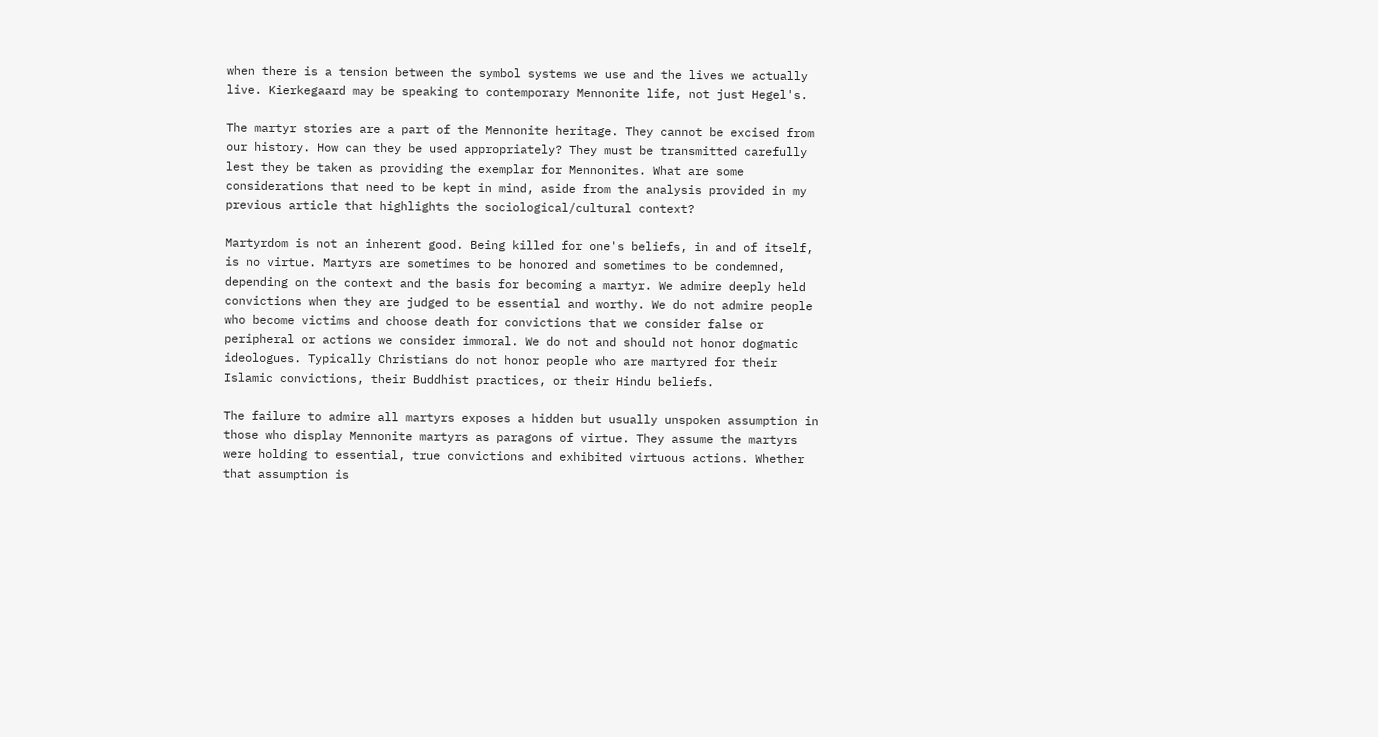when there is a tension between the symbol systems we use and the lives we actually live. Kierkegaard may be speaking to contemporary Mennonite life, not just Hegel's.

The martyr stories are a part of the Mennonite heritage. They cannot be excised from our history. How can they be used appropriately? They must be transmitted carefully lest they be taken as providing the exemplar for Mennonites. What are some considerations that need to be kept in mind, aside from the analysis provided in my previous article that highlights the sociological/cultural context?

Martyrdom is not an inherent good. Being killed for one's beliefs, in and of itself, is no virtue. Martyrs are sometimes to be honored and sometimes to be condemned, depending on the context and the basis for becoming a martyr. We admire deeply held convictions when they are judged to be essential and worthy. We do not admire people who become victims and choose death for convictions that we consider false or peripheral or actions we consider immoral. We do not and should not honor dogmatic ideologues. Typically Christians do not honor people who are martyred for their Islamic convictions, their Buddhist practices, or their Hindu beliefs.

The failure to admire all martyrs exposes a hidden but usually unspoken assumption in those who display Mennonite martyrs as paragons of virtue. They assume the martyrs were holding to essential, true convictions and exhibited virtuous actions. Whether that assumption is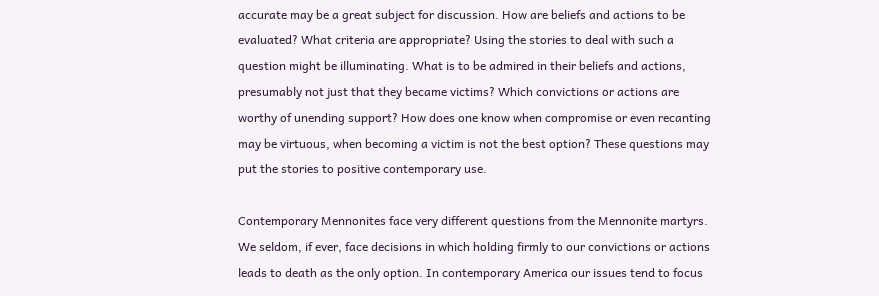accurate may be a great subject for discussion. How are beliefs and actions to be evaluated? What criteria are appropriate? Using the stories to deal with such a question might be illuminating. What is to be admired in their beliefs and actions, presumably not just that they became victims? Which convictions or actions are worthy of unending support? How does one know when compromise or even recanting may be virtuous, when becoming a victim is not the best option? These questions may put the stories to positive contemporary use.

Contemporary Mennonites face very different questions from the Mennonite martyrs. We seldom, if ever, face decisions in which holding firmly to our convictions or actions leads to death as the only option. In contemporary America our issues tend to focus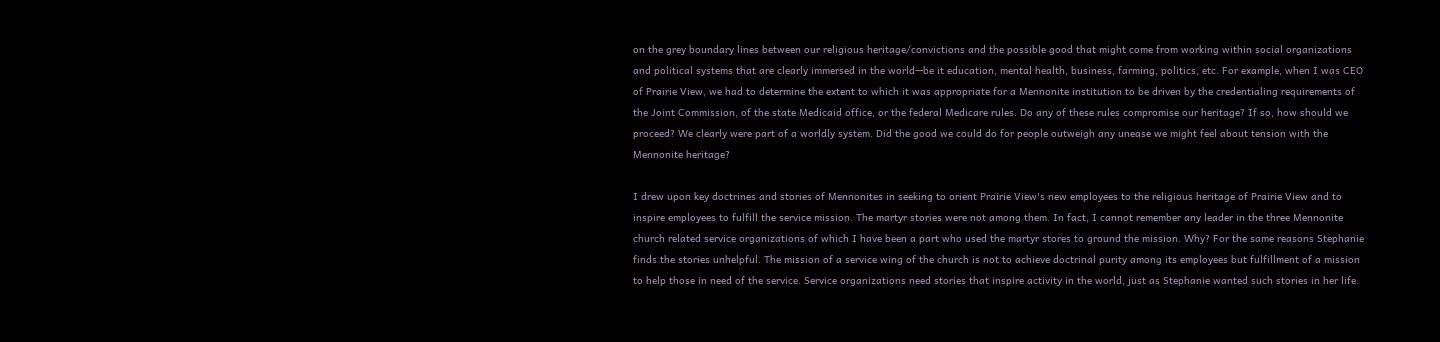on the grey boundary lines between our religious heritage/convictions and the possible good that might come from working within social organizations and political systems that are clearly immersed in the world—be it education, mental health, business, farming, politics, etc. For example, when I was CEO of Prairie View, we had to determine the extent to which it was appropriate for a Mennonite institution to be driven by the credentialing requirements of the Joint Commission, of the state Medicaid office, or the federal Medicare rules. Do any of these rules compromise our heritage? If so, how should we proceed? We clearly were part of a worldly system. Did the good we could do for people outweigh any unease we might feel about tension with the Mennonite heritage?

I drew upon key doctrines and stories of Mennonites in seeking to orient Prairie View's new employees to the religious heritage of Prairie View and to inspire employees to fulfill the service mission. The martyr stories were not among them. In fact, I cannot remember any leader in the three Mennonite church related service organizations of which I have been a part who used the martyr stores to ground the mission. Why? For the same reasons Stephanie finds the stories unhelpful. The mission of a service wing of the church is not to achieve doctrinal purity among its employees but fulfillment of a mission to help those in need of the service. Service organizations need stories that inspire activity in the world, just as Stephanie wanted such stories in her life.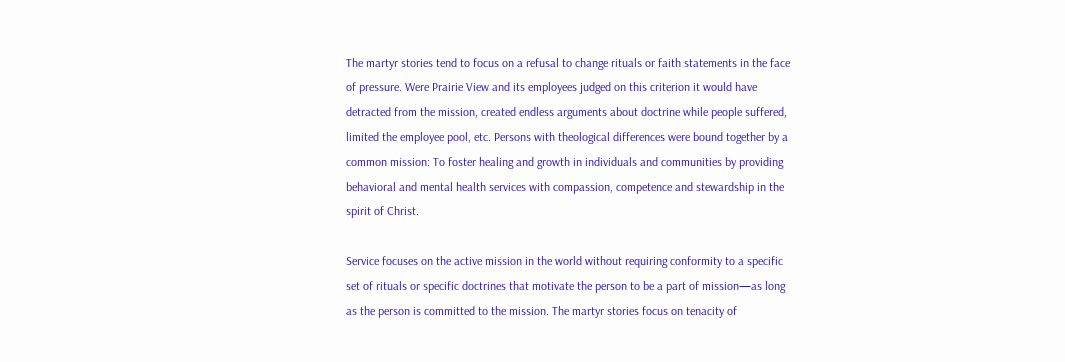The martyr stories tend to focus on a refusal to change rituals or faith statements in the face of pressure. Were Prairie View and its employees judged on this criterion it would have detracted from the mission, created endless arguments about doctrine while people suffered, limited the employee pool, etc. Persons with theological differences were bound together by a common mission: To foster healing and growth in individuals and communities by providing behavioral and mental health services with compassion, competence and stewardship in the spirit of Christ.

Service focuses on the active mission in the world without requiring conformity to a specific set of rituals or specific doctrines that motivate the person to be a part of mission—as long as the person is committed to the mission. The martyr stories focus on tenacity of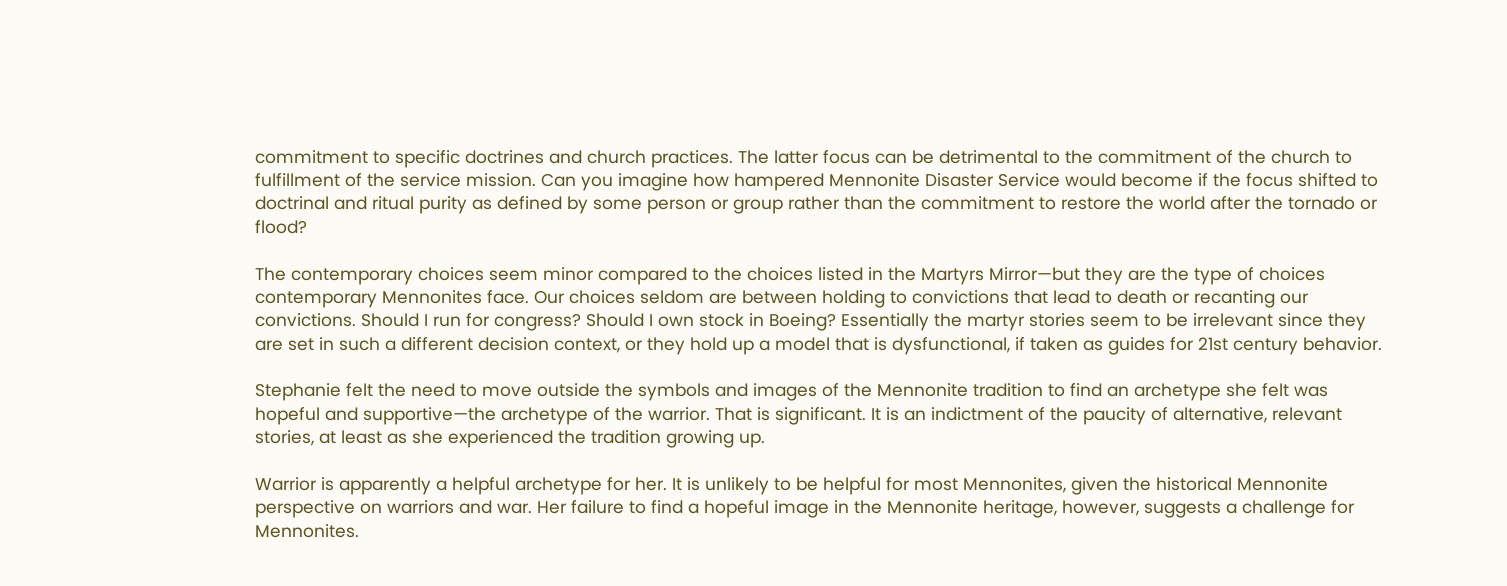commitment to specific doctrines and church practices. The latter focus can be detrimental to the commitment of the church to fulfillment of the service mission. Can you imagine how hampered Mennonite Disaster Service would become if the focus shifted to doctrinal and ritual purity as defined by some person or group rather than the commitment to restore the world after the tornado or flood?

The contemporary choices seem minor compared to the choices listed in the Martyrs Mirror—but they are the type of choices contemporary Mennonites face. Our choices seldom are between holding to convictions that lead to death or recanting our convictions. Should I run for congress? Should I own stock in Boeing? Essentially the martyr stories seem to be irrelevant since they are set in such a different decision context, or they hold up a model that is dysfunctional, if taken as guides for 21st century behavior.

Stephanie felt the need to move outside the symbols and images of the Mennonite tradition to find an archetype she felt was hopeful and supportive—the archetype of the warrior. That is significant. It is an indictment of the paucity of alternative, relevant stories, at least as she experienced the tradition growing up.

Warrior is apparently a helpful archetype for her. It is unlikely to be helpful for most Mennonites, given the historical Mennonite perspective on warriors and war. Her failure to find a hopeful image in the Mennonite heritage, however, suggests a challenge for Mennonites.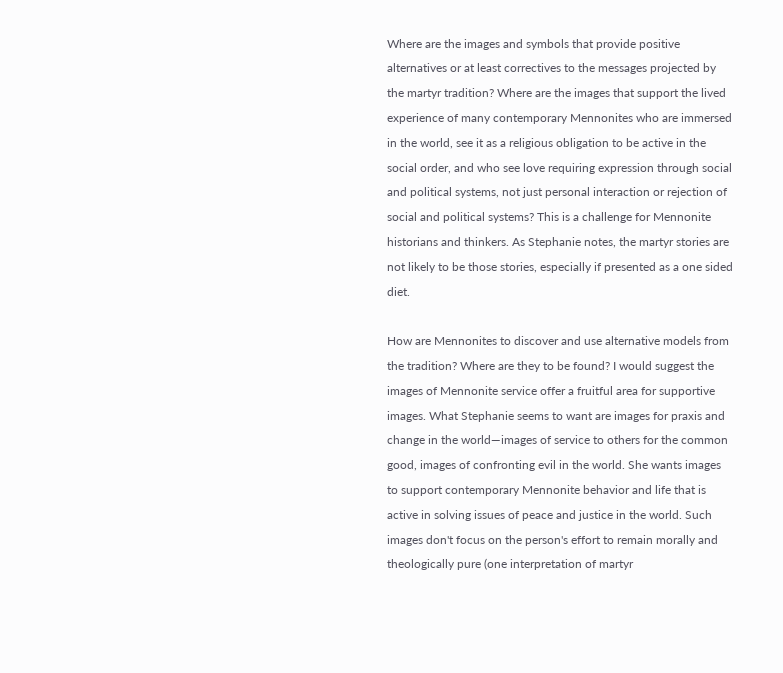Where are the images and symbols that provide positive alternatives or at least correctives to the messages projected by the martyr tradition? Where are the images that support the lived experience of many contemporary Mennonites who are immersed in the world, see it as a religious obligation to be active in the social order, and who see love requiring expression through social and political systems, not just personal interaction or rejection of social and political systems? This is a challenge for Mennonite historians and thinkers. As Stephanie notes, the martyr stories are not likely to be those stories, especially if presented as a one sided diet.

How are Mennonites to discover and use alternative models from the tradition? Where are they to be found? I would suggest the images of Mennonite service offer a fruitful area for supportive images. What Stephanie seems to want are images for praxis and change in the world—images of service to others for the common good, images of confronting evil in the world. She wants images to support contemporary Mennonite behavior and life that is active in solving issues of peace and justice in the world. Such images don't focus on the person's effort to remain morally and theologically pure (one interpretation of martyr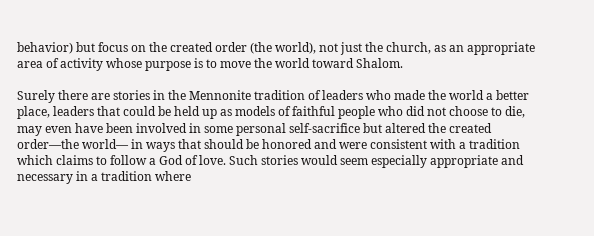behavior) but focus on the created order (the world), not just the church, as an appropriate area of activity whose purpose is to move the world toward Shalom.

Surely there are stories in the Mennonite tradition of leaders who made the world a better place, leaders that could be held up as models of faithful people who did not choose to die, may even have been involved in some personal self-sacrifice but altered the created order—the world— in ways that should be honored and were consistent with a tradition which claims to follow a God of love. Such stories would seem especially appropriate and necessary in a tradition where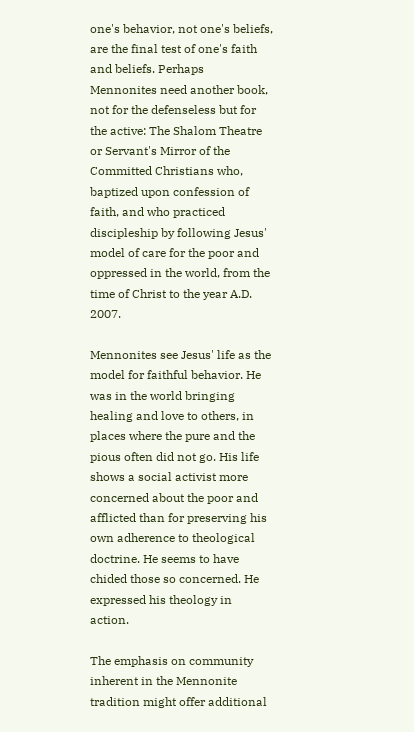one's behavior, not one's beliefs, are the final test of one's faith and beliefs. Perhaps Mennonites need another book, not for the defenseless but for the active: The Shalom Theatre or Servant's Mirror of the Committed Christians who, baptized upon confession of faith, and who practiced discipleship by following Jesus' model of care for the poor and oppressed in the world, from the time of Christ to the year A.D. 2007.

Mennonites see Jesus' life as the model for faithful behavior. He was in the world bringing healing and love to others, in places where the pure and the pious often did not go. His life shows a social activist more concerned about the poor and afflicted than for preserving his own adherence to theological doctrine. He seems to have chided those so concerned. He expressed his theology in action.

The emphasis on community inherent in the Mennonite tradition might offer additional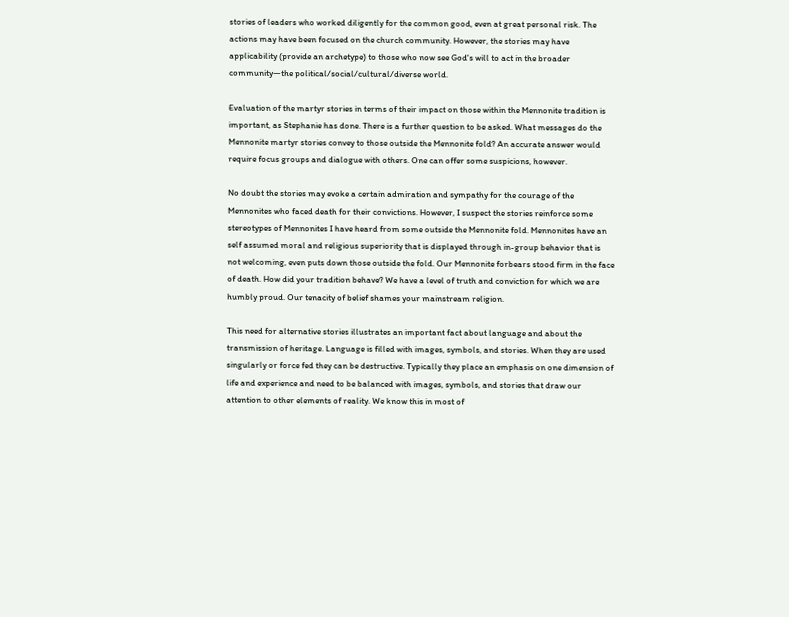stories of leaders who worked diligently for the common good, even at great personal risk. The actions may have been focused on the church community. However, the stories may have applicability (provide an archetype) to those who now see God's will to act in the broader community—the political/social/cultural/diverse world.

Evaluation of the martyr stories in terms of their impact on those within the Mennonite tradition is important, as Stephanie has done. There is a further question to be asked. What messages do the Mennonite martyr stories convey to those outside the Mennonite fold? An accurate answer would require focus groups and dialogue with others. One can offer some suspicions, however.

No doubt the stories may evoke a certain admiration and sympathy for the courage of the Mennonites who faced death for their convictions. However, I suspect the stories reinforce some stereotypes of Mennonites I have heard from some outside the Mennonite fold. Mennonites have an self assumed moral and religious superiority that is displayed through in-group behavior that is not welcoming, even puts down those outside the fold. Our Mennonite forbears stood firm in the face of death. How did your tradition behave? We have a level of truth and conviction for which we are humbly proud. Our tenacity of belief shames your mainstream religion.

This need for alternative stories illustrates an important fact about language and about the transmission of heritage. Language is filled with images, symbols, and stories. When they are used singularly or force fed they can be destructive. Typically they place an emphasis on one dimension of life and experience and need to be balanced with images, symbols, and stories that draw our attention to other elements of reality. We know this in most of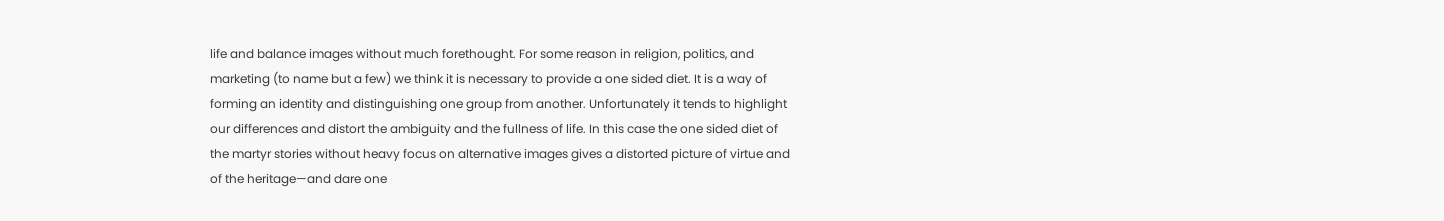life and balance images without much forethought. For some reason in religion, politics, and marketing (to name but a few) we think it is necessary to provide a one sided diet. It is a way of forming an identity and distinguishing one group from another. Unfortunately it tends to highlight our differences and distort the ambiguity and the fullness of life. In this case the one sided diet of the martyr stories without heavy focus on alternative images gives a distorted picture of virtue and of the heritage—and dare one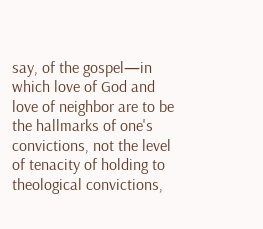say, of the gospel—in which love of God and love of neighbor are to be the hallmarks of one's convictions, not the level of tenacity of holding to theological convictions,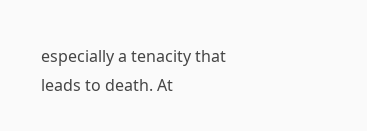especially a tenacity that leads to death. At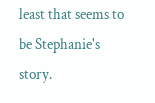least that seems to be Stephanie's story.